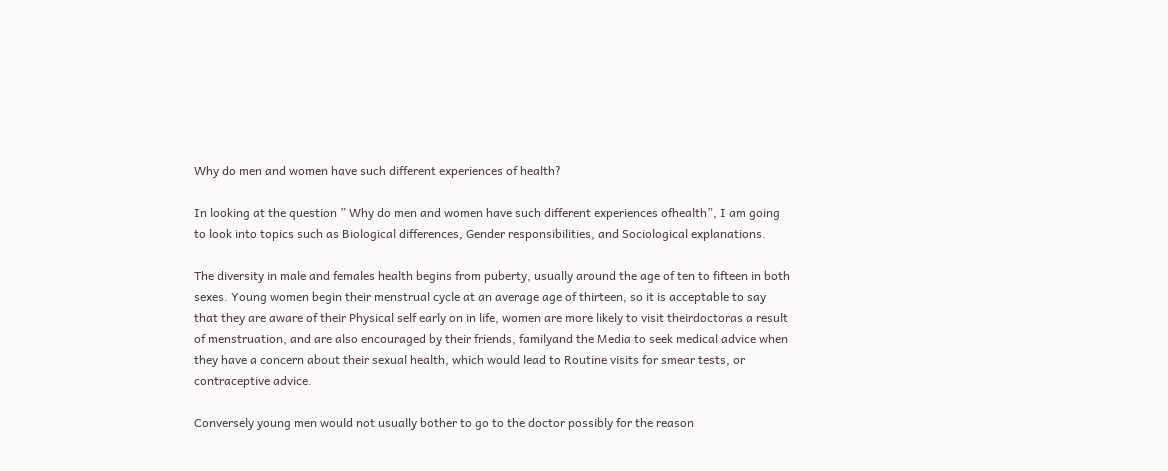Why do men and women have such different experiences of health?

In looking at the question ” Why do men and women have such different experiences ofhealth”, I am going to look into topics such as Biological differences, Gender responsibilities, and Sociological explanations.

The diversity in male and females health begins from puberty, usually around the age of ten to fifteen in both sexes. Young women begin their menstrual cycle at an average age of thirteen, so it is acceptable to say that they are aware of their Physical self early on in life, women are more likely to visit theirdoctoras a result of menstruation, and are also encouraged by their friends, familyand the Media to seek medical advice when they have a concern about their sexual health, which would lead to Routine visits for smear tests, or contraceptive advice.

Conversely young men would not usually bother to go to the doctor possibly for the reason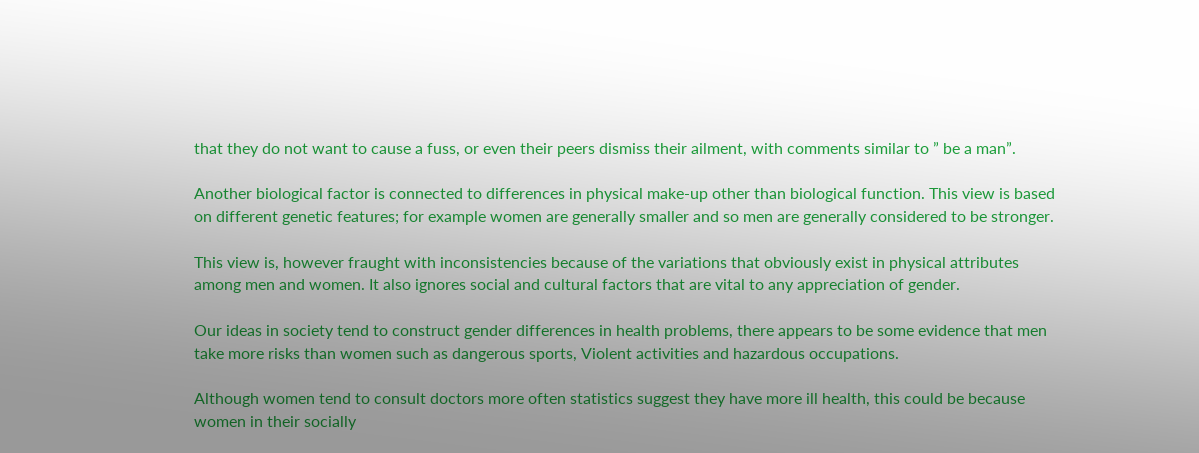that they do not want to cause a fuss, or even their peers dismiss their ailment, with comments similar to ” be a man”.

Another biological factor is connected to differences in physical make-up other than biological function. This view is based on different genetic features; for example women are generally smaller and so men are generally considered to be stronger.

This view is, however fraught with inconsistencies because of the variations that obviously exist in physical attributes among men and women. It also ignores social and cultural factors that are vital to any appreciation of gender.

Our ideas in society tend to construct gender differences in health problems, there appears to be some evidence that men take more risks than women such as dangerous sports, Violent activities and hazardous occupations.

Although women tend to consult doctors more often statistics suggest they have more ill health, this could be because women in their socially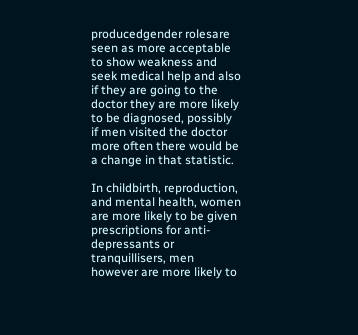producedgender rolesare seen as more acceptable to show weakness and seek medical help and also if they are going to the doctor they are more likely to be diagnosed, possibly if men visited the doctor more often there would be a change in that statistic.

In childbirth, reproduction, and mental health, women are more likely to be given prescriptions for anti-depressants or tranquillisers, men however are more likely to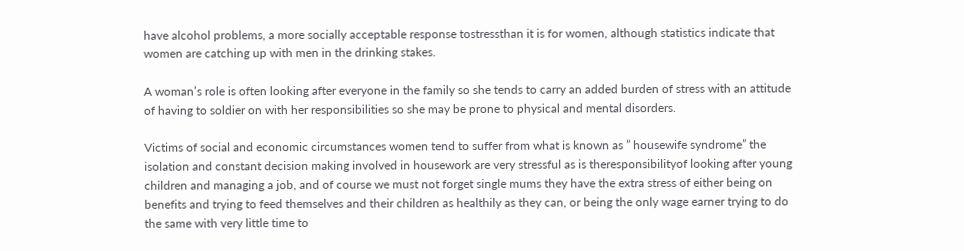have alcohol problems, a more socially acceptable response tostressthan it is for women, although statistics indicate that women are catching up with men in the drinking stakes.

A woman’s role is often looking after everyone in the family so she tends to carry an added burden of stress with an attitude of having to soldier on with her responsibilities so she may be prone to physical and mental disorders.

Victims of social and economic circumstances women tend to suffer from what is known as ” housewife syndrome” the isolation and constant decision making involved in housework are very stressful as is theresponsibilityof looking after young children and managing a job, and of course we must not forget single mums they have the extra stress of either being on benefits and trying to feed themselves and their children as healthily as they can, or being the only wage earner trying to do the same with very little time to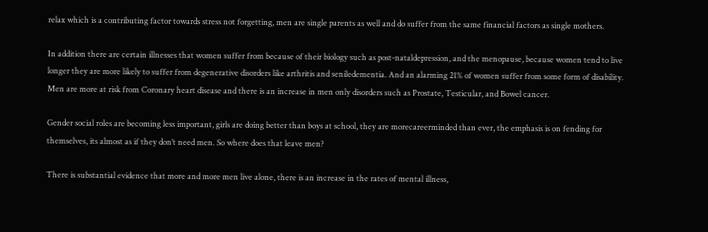relax which is a contributing factor towards stress not forgetting, men are single parents as well and do suffer from the same financial factors as single mothers.

In addition there are certain illnesses that women suffer from because of their biology such as post-nataldepression, and the menopause, because women tend to live longer they are more likely to suffer from degenerative disorders like arthritis and seniledementia. And an alarming 21% of women suffer from some form of disability. Men are more at risk from Coronary heart disease and there is an increase in men only disorders such as Prostate, Testicular, and Bowel cancer.

Gender social roles are becoming less important, girls are doing better than boys at school, they are morecareerminded than ever, the emphasis is on fending for themselves, its almost as if they don’t need men. So where does that leave men?

There is substantial evidence that more and more men live alone, there is an increase in the rates of mental illness,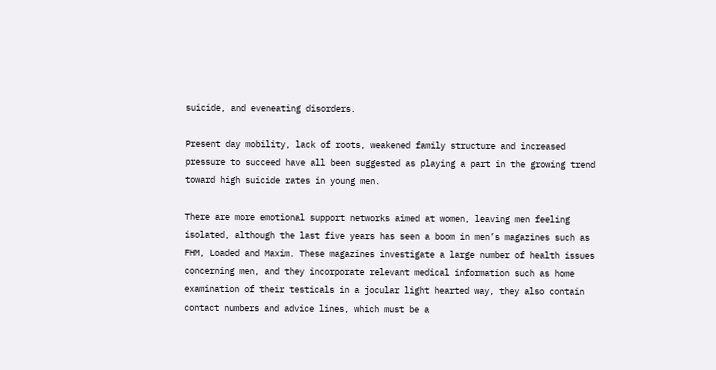suicide, and eveneating disorders.

Present day mobility, lack of roots, weakened family structure and increased pressure to succeed have all been suggested as playing a part in the growing trend toward high suicide rates in young men.

There are more emotional support networks aimed at women, leaving men feeling isolated, although the last five years has seen a boom in men’s magazines such as FHM, Loaded and Maxim. These magazines investigate a large number of health issues concerning men, and they incorporate relevant medical information such as home examination of their testicals in a jocular light hearted way, they also contain contact numbers and advice lines, which must be a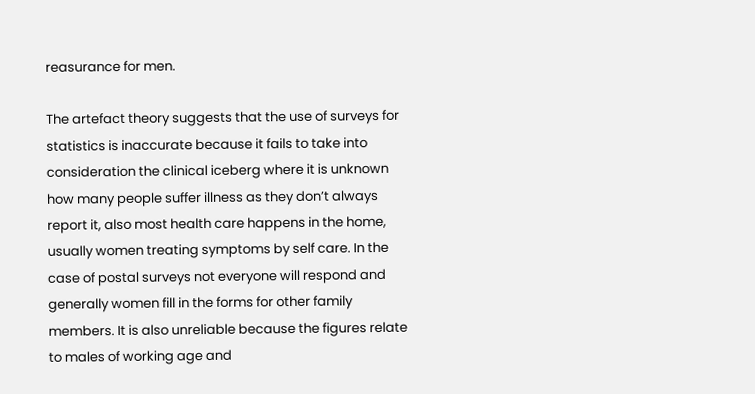reasurance for men.

The artefact theory suggests that the use of surveys for statistics is inaccurate because it fails to take into consideration the clinical iceberg where it is unknown how many people suffer illness as they don’t always report it, also most health care happens in the home, usually women treating symptoms by self care. In the case of postal surveys not everyone will respond and generally women fill in the forms for other family members. It is also unreliable because the figures relate to males of working age and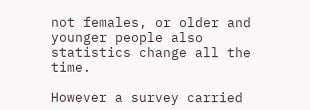not females, or older and younger people also statistics change all the time.

However a survey carried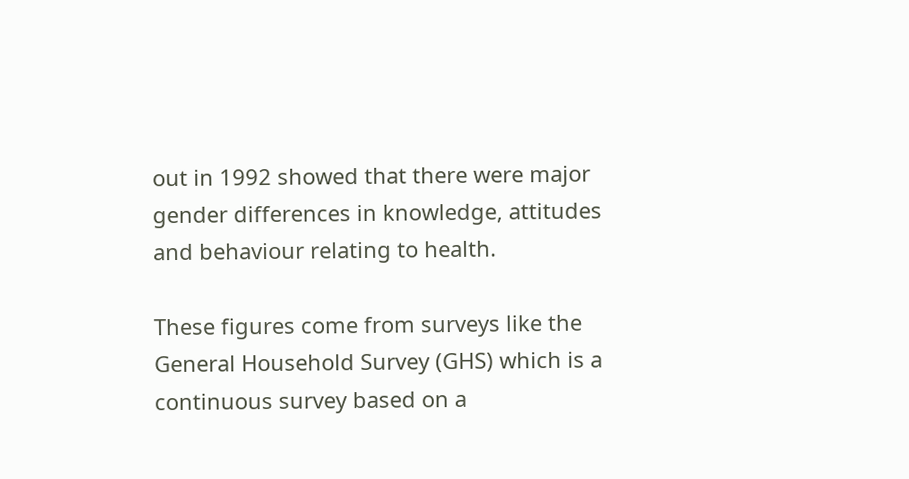out in 1992 showed that there were major gender differences in knowledge, attitudes and behaviour relating to health.

These figures come from surveys like the General Household Survey (GHS) which is a continuous survey based on a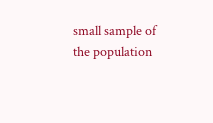small sample of the population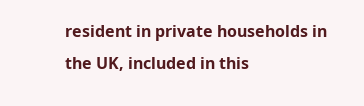resident in private households in the UK, included in this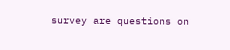survey are questions on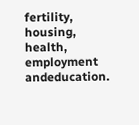fertility, housing, health, employment andeducation.